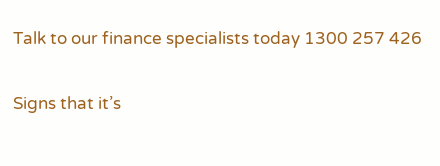Talk to our finance specialists today 1300 257 426

Signs that it’s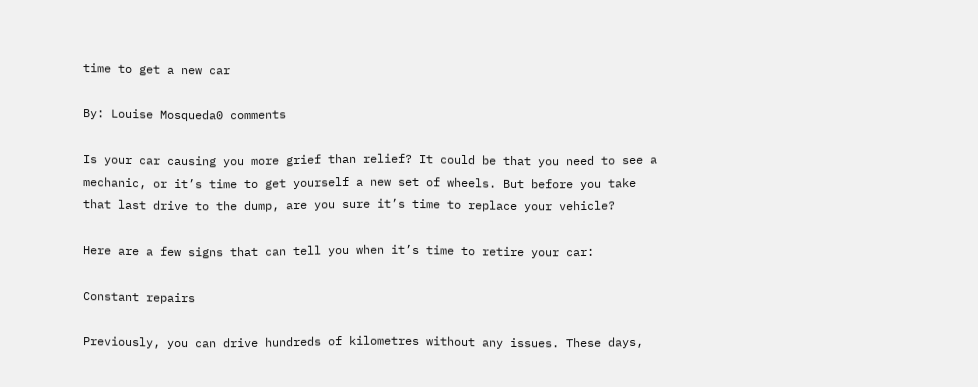time to get a new car

By: Louise Mosqueda0 comments

Is your car causing you more grief than relief? It could be that you need to see a mechanic, or it’s time to get yourself a new set of wheels. But before you take that last drive to the dump, are you sure it’s time to replace your vehicle?

Here are a few signs that can tell you when it’s time to retire your car:

Constant repairs

Previously, you can drive hundreds of kilometres without any issues. These days,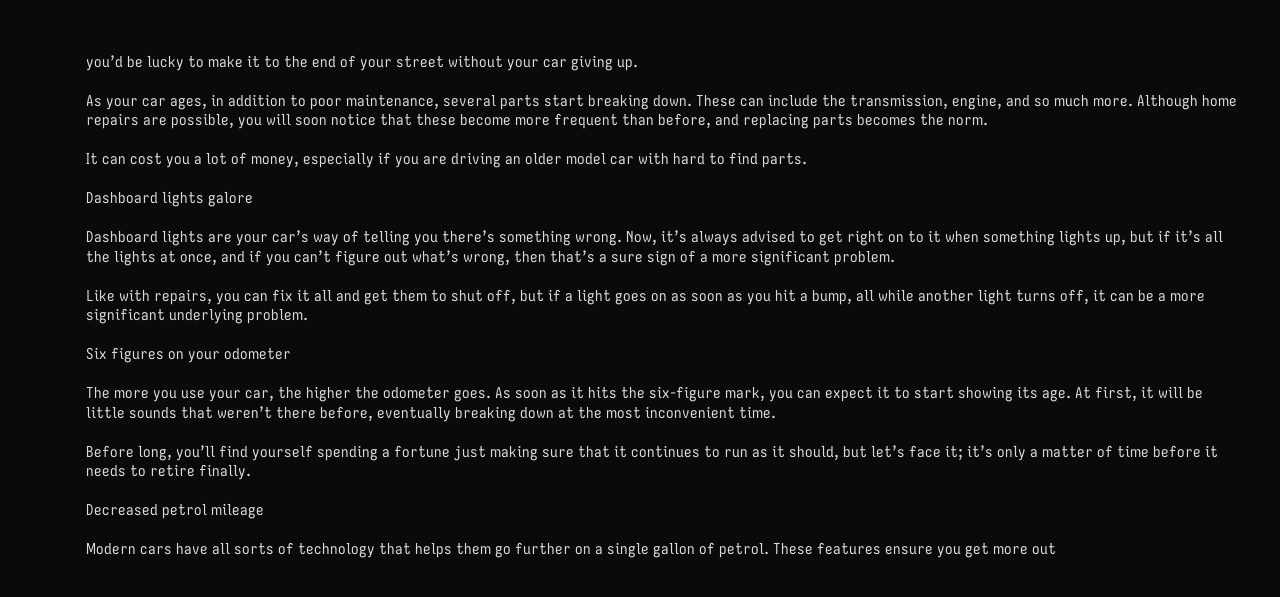you’d be lucky to make it to the end of your street without your car giving up.

As your car ages, in addition to poor maintenance, several parts start breaking down. These can include the transmission, engine, and so much more. Although home repairs are possible, you will soon notice that these become more frequent than before, and replacing parts becomes the norm.

It can cost you a lot of money, especially if you are driving an older model car with hard to find parts.

Dashboard lights galore

Dashboard lights are your car’s way of telling you there’s something wrong. Now, it’s always advised to get right on to it when something lights up, but if it’s all the lights at once, and if you can’t figure out what’s wrong, then that’s a sure sign of a more significant problem.

Like with repairs, you can fix it all and get them to shut off, but if a light goes on as soon as you hit a bump, all while another light turns off, it can be a more significant underlying problem.

Six figures on your odometer

The more you use your car, the higher the odometer goes. As soon as it hits the six-figure mark, you can expect it to start showing its age. At first, it will be little sounds that weren’t there before, eventually breaking down at the most inconvenient time.

Before long, you’ll find yourself spending a fortune just making sure that it continues to run as it should, but let’s face it; it’s only a matter of time before it needs to retire finally.

Decreased petrol mileage

Modern cars have all sorts of technology that helps them go further on a single gallon of petrol. These features ensure you get more out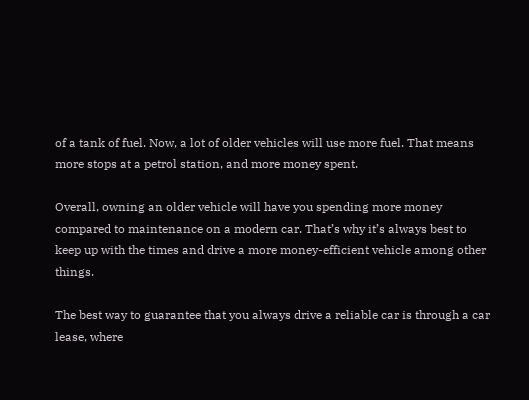of a tank of fuel. Now, a lot of older vehicles will use more fuel. That means more stops at a petrol station, and more money spent.

Overall, owning an older vehicle will have you spending more money compared to maintenance on a modern car. That’s why it’s always best to keep up with the times and drive a more money-efficient vehicle among other things.

The best way to guarantee that you always drive a reliable car is through a car lease, where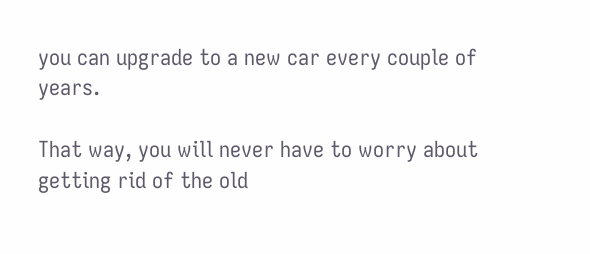you can upgrade to a new car every couple of years.

That way, you will never have to worry about getting rid of the old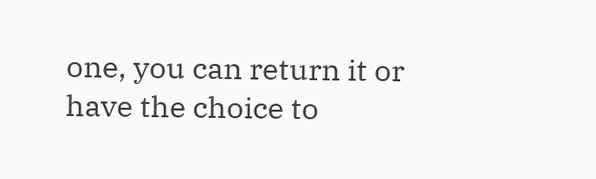one, you can return it or have the choice to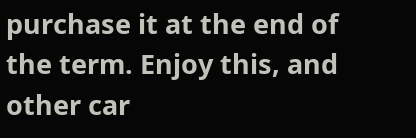purchase it at the end of the term. Enjoy this, and other car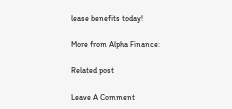lease benefits today!

More from Alpha Finance:

Related post

Leave A Comment